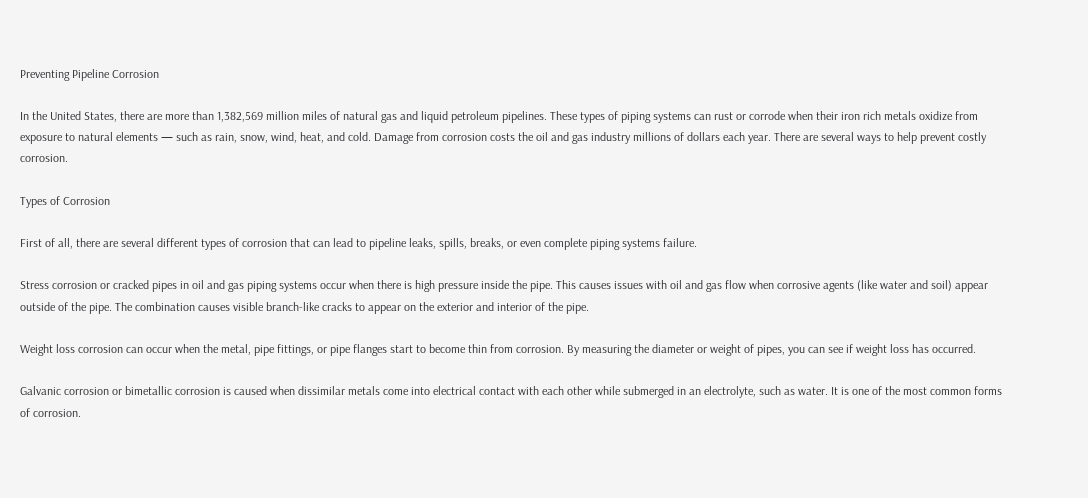Preventing Pipeline Corrosion

In the United States, there are more than 1,382,569 million miles of natural gas and liquid petroleum pipelines. These types of piping systems can rust or corrode when their iron rich metals oxidize from exposure to natural elements — such as rain, snow, wind, heat, and cold. Damage from corrosion costs the oil and gas industry millions of dollars each year. There are several ways to help prevent costly corrosion.

Types of Corrosion

First of all, there are several different types of corrosion that can lead to pipeline leaks, spills, breaks, or even complete piping systems failure.

Stress corrosion or cracked pipes in oil and gas piping systems occur when there is high pressure inside the pipe. This causes issues with oil and gas flow when corrosive agents (like water and soil) appear outside of the pipe. The combination causes visible branch-like cracks to appear on the exterior and interior of the pipe.

Weight loss corrosion can occur when the metal, pipe fittings, or pipe flanges start to become thin from corrosion. By measuring the diameter or weight of pipes, you can see if weight loss has occurred.

Galvanic corrosion or bimetallic corrosion is caused when dissimilar metals come into electrical contact with each other while submerged in an electrolyte, such as water. It is one of the most common forms of corrosion.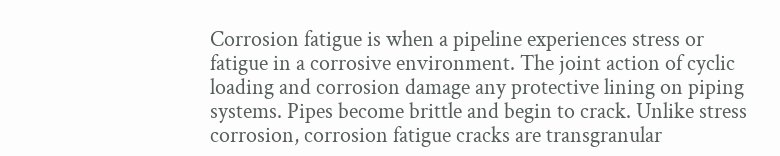Corrosion fatigue is when a pipeline experiences stress or fatigue in a corrosive environment. The joint action of cyclic loading and corrosion damage any protective lining on piping systems. Pipes become brittle and begin to crack. Unlike stress corrosion, corrosion fatigue cracks are transgranular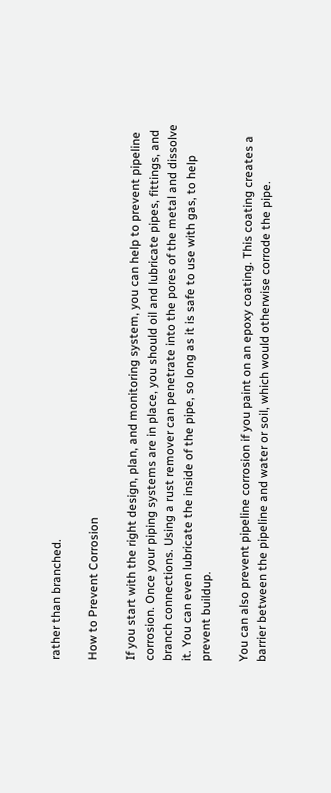rather than branched.

How to Prevent Corrosion

If you start with the right design, plan, and monitoring system, you can help to prevent pipeline corrosion. Once your piping systems are in place, you should oil and lubricate pipes, fittings, and branch connections. Using a rust remover can penetrate into the pores of the metal and dissolve it. You can even lubricate the inside of the pipe, so long as it is safe to use with gas, to help prevent buildup.

You can also prevent pipeline corrosion if you paint on an epoxy coating. This coating creates a barrier between the pipeline and water or soil, which would otherwise corrode the pipe.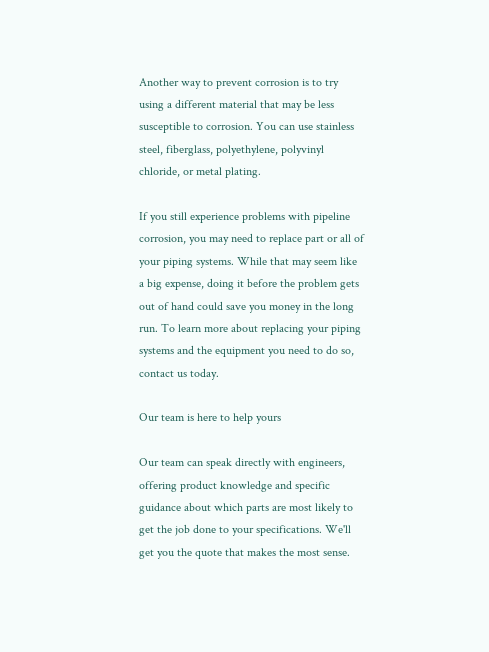Another way to prevent corrosion is to try using a different material that may be less susceptible to corrosion. You can use stainless steel, fiberglass, polyethylene, polyvinyl chloride, or metal plating.

If you still experience problems with pipeline corrosion, you may need to replace part or all of your piping systems. While that may seem like a big expense, doing it before the problem gets out of hand could save you money in the long run. To learn more about replacing your piping systems and the equipment you need to do so, contact us today.

Our team is here to help yours

Our team can speak directly with engineers, offering product knowledge and specific guidance about which parts are most likely to get the job done to your specifications. We'll get you the quote that makes the most sense.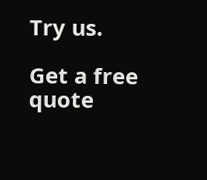Try us.

Get a free quote